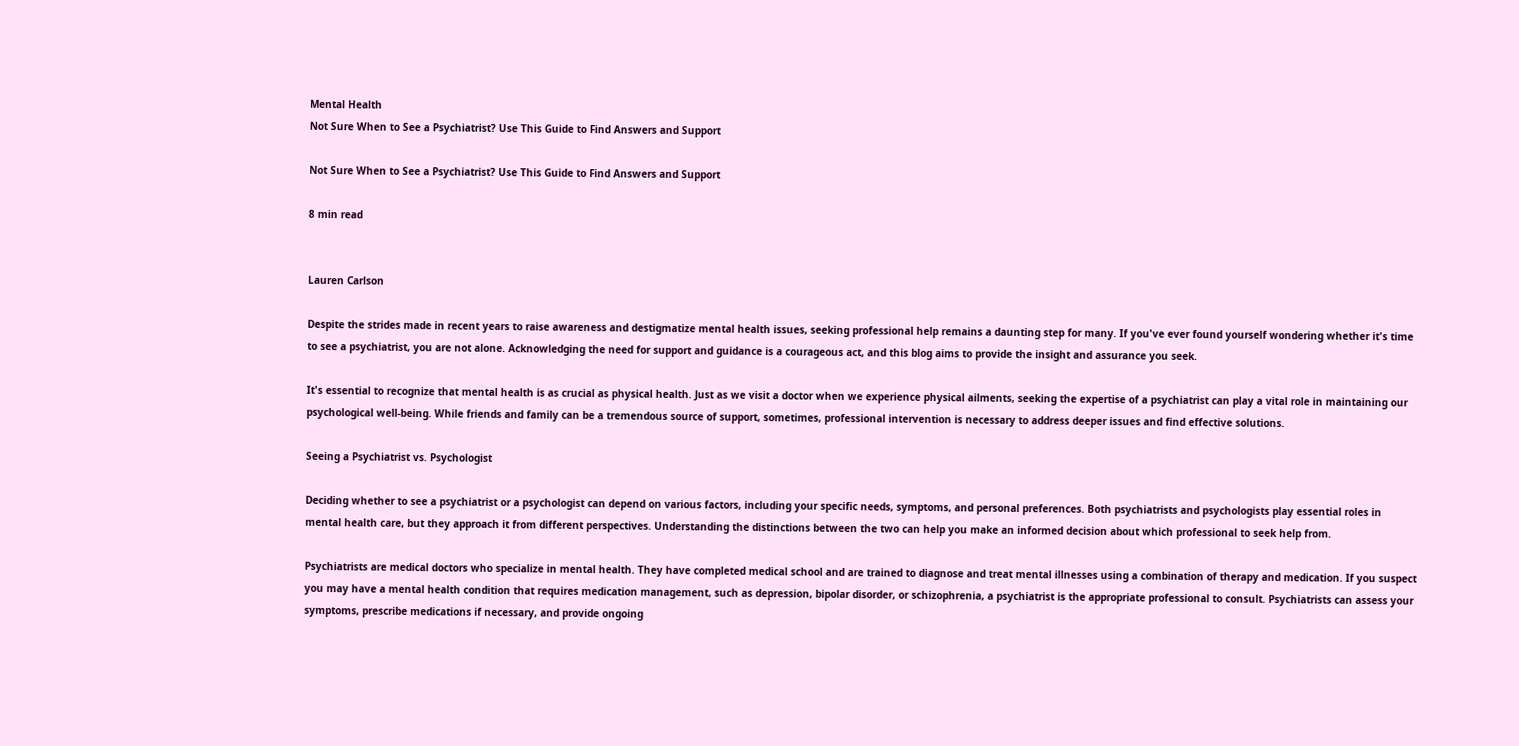Mental Health
Not Sure When to See a Psychiatrist? Use This Guide to Find Answers and Support

Not Sure When to See a Psychiatrist? Use This Guide to Find Answers and Support

8 min read


Lauren Carlson

Despite the strides made in recent years to raise awareness and destigmatize mental health issues, seeking professional help remains a daunting step for many. If you've ever found yourself wondering whether it's time to see a psychiatrist, you are not alone. Acknowledging the need for support and guidance is a courageous act, and this blog aims to provide the insight and assurance you seek.

It's essential to recognize that mental health is as crucial as physical health. Just as we visit a doctor when we experience physical ailments, seeking the expertise of a psychiatrist can play a vital role in maintaining our psychological well-being. While friends and family can be a tremendous source of support, sometimes, professional intervention is necessary to address deeper issues and find effective solutions.

Seeing a Psychiatrist vs. Psychologist

Deciding whether to see a psychiatrist or a psychologist can depend on various factors, including your specific needs, symptoms, and personal preferences. Both psychiatrists and psychologists play essential roles in mental health care, but they approach it from different perspectives. Understanding the distinctions between the two can help you make an informed decision about which professional to seek help from.

Psychiatrists are medical doctors who specialize in mental health. They have completed medical school and are trained to diagnose and treat mental illnesses using a combination of therapy and medication. If you suspect you may have a mental health condition that requires medication management, such as depression, bipolar disorder, or schizophrenia, a psychiatrist is the appropriate professional to consult. Psychiatrists can assess your symptoms, prescribe medications if necessary, and provide ongoing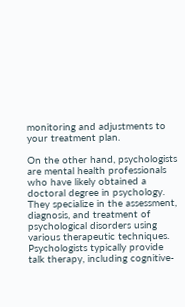monitoring and adjustments to your treatment plan.

On the other hand, psychologists are mental health professionals who have likely obtained a doctoral degree in psychology. They specialize in the assessment, diagnosis, and treatment of psychological disorders using various therapeutic techniques. Psychologists typically provide talk therapy, including cognitive-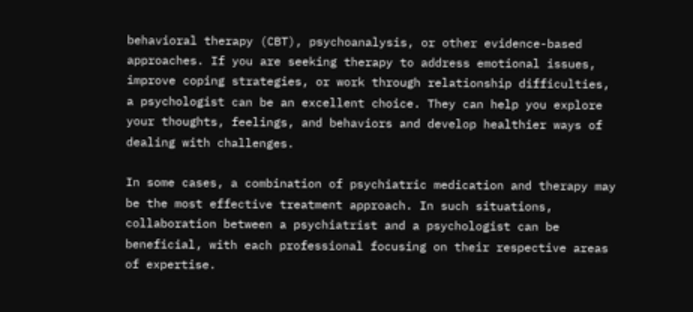behavioral therapy (CBT), psychoanalysis, or other evidence-based approaches. If you are seeking therapy to address emotional issues, improve coping strategies, or work through relationship difficulties, a psychologist can be an excellent choice. They can help you explore your thoughts, feelings, and behaviors and develop healthier ways of dealing with challenges.

In some cases, a combination of psychiatric medication and therapy may be the most effective treatment approach. In such situations, collaboration between a psychiatrist and a psychologist can be beneficial, with each professional focusing on their respective areas of expertise.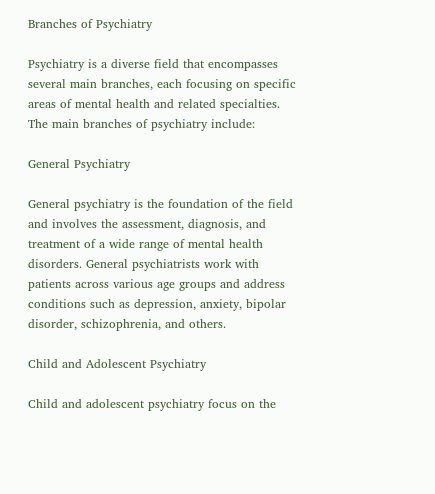Branches of Psychiatry

Psychiatry is a diverse field that encompasses several main branches, each focusing on specific areas of mental health and related specialties. The main branches of psychiatry include:

General Psychiatry

General psychiatry is the foundation of the field and involves the assessment, diagnosis, and treatment of a wide range of mental health disorders. General psychiatrists work with patients across various age groups and address conditions such as depression, anxiety, bipolar disorder, schizophrenia, and others.

Child and Adolescent Psychiatry

Child and adolescent psychiatry focus on the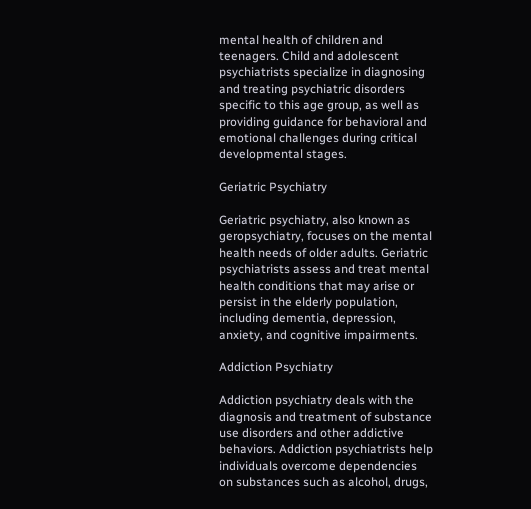mental health of children and teenagers. Child and adolescent psychiatrists specialize in diagnosing and treating psychiatric disorders specific to this age group, as well as providing guidance for behavioral and emotional challenges during critical developmental stages.

Geriatric Psychiatry

Geriatric psychiatry, also known as geropsychiatry, focuses on the mental health needs of older adults. Geriatric psychiatrists assess and treat mental health conditions that may arise or persist in the elderly population, including dementia, depression, anxiety, and cognitive impairments.

Addiction Psychiatry

Addiction psychiatry deals with the diagnosis and treatment of substance use disorders and other addictive behaviors. Addiction psychiatrists help individuals overcome dependencies on substances such as alcohol, drugs,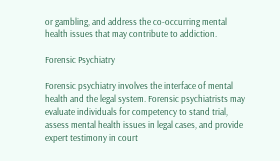or gambling, and address the co-occurring mental health issues that may contribute to addiction.

Forensic Psychiatry

Forensic psychiatry involves the interface of mental health and the legal system. Forensic psychiatrists may evaluate individuals for competency to stand trial, assess mental health issues in legal cases, and provide expert testimony in court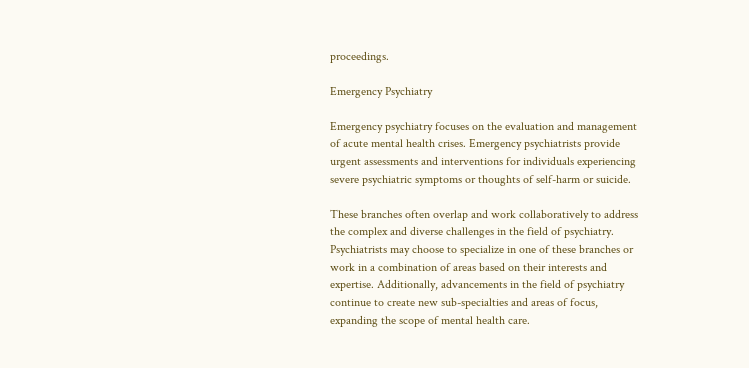proceedings.

Emergency Psychiatry

Emergency psychiatry focuses on the evaluation and management of acute mental health crises. Emergency psychiatrists provide urgent assessments and interventions for individuals experiencing severe psychiatric symptoms or thoughts of self-harm or suicide.

These branches often overlap and work collaboratively to address the complex and diverse challenges in the field of psychiatry. Psychiatrists may choose to specialize in one of these branches or work in a combination of areas based on their interests and expertise. Additionally, advancements in the field of psychiatry continue to create new sub-specialties and areas of focus, expanding the scope of mental health care.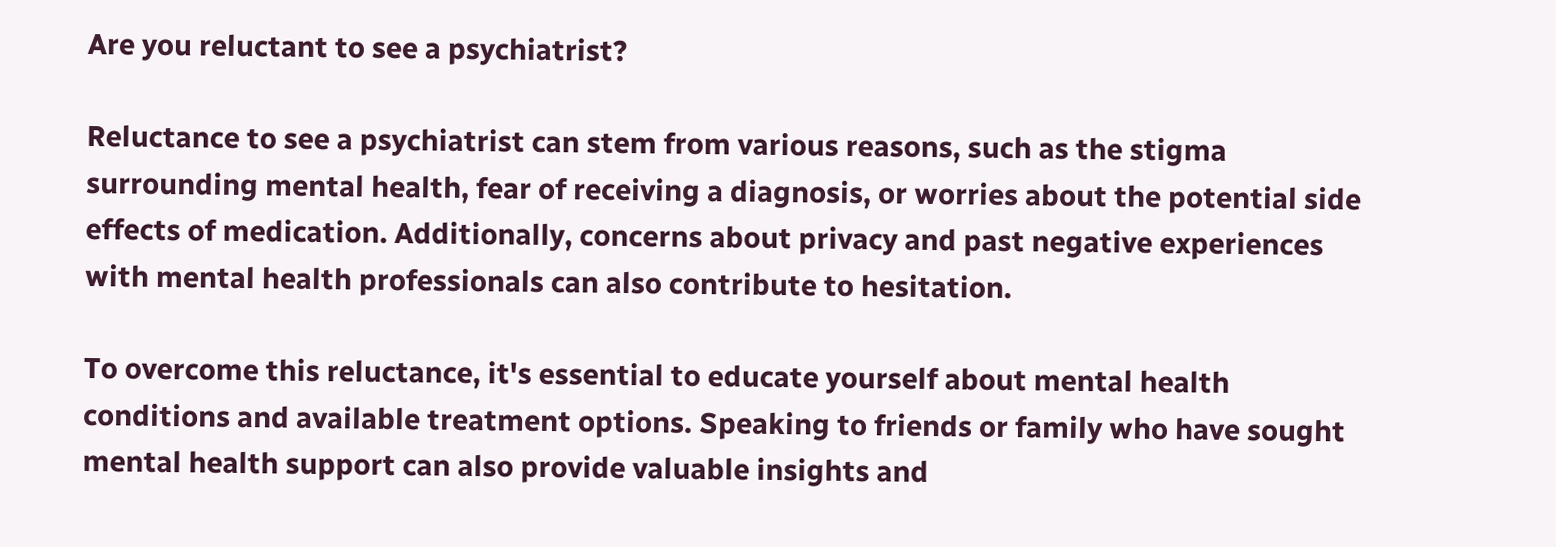Are you reluctant to see a psychiatrist?

Reluctance to see a psychiatrist can stem from various reasons, such as the stigma surrounding mental health, fear of receiving a diagnosis, or worries about the potential side effects of medication. Additionally, concerns about privacy and past negative experiences with mental health professionals can also contribute to hesitation.

To overcome this reluctance, it's essential to educate yourself about mental health conditions and available treatment options. Speaking to friends or family who have sought mental health support can also provide valuable insights and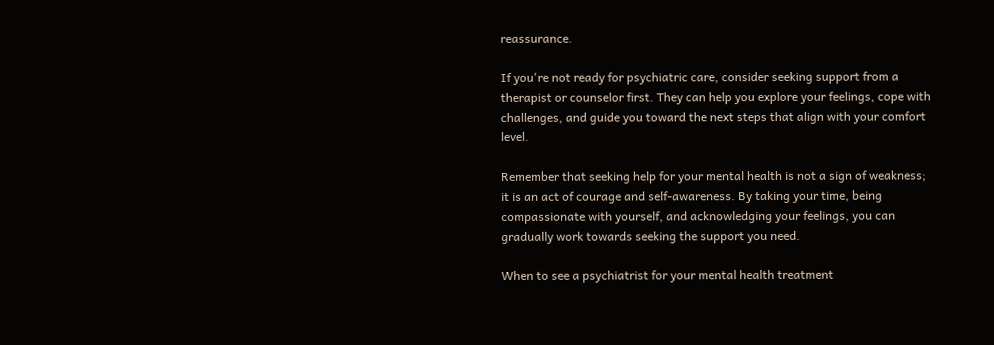reassurance.

If you're not ready for psychiatric care, consider seeking support from a therapist or counselor first. They can help you explore your feelings, cope with challenges, and guide you toward the next steps that align with your comfort level.

Remember that seeking help for your mental health is not a sign of weakness; it is an act of courage and self-awareness. By taking your time, being compassionate with yourself, and acknowledging your feelings, you can gradually work towards seeking the support you need.

When to see a psychiatrist for your mental health treatment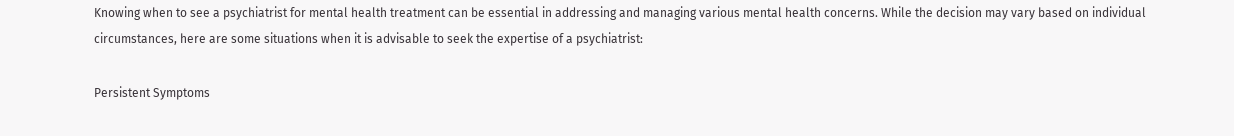Knowing when to see a psychiatrist for mental health treatment can be essential in addressing and managing various mental health concerns. While the decision may vary based on individual circumstances, here are some situations when it is advisable to seek the expertise of a psychiatrist:

Persistent Symptoms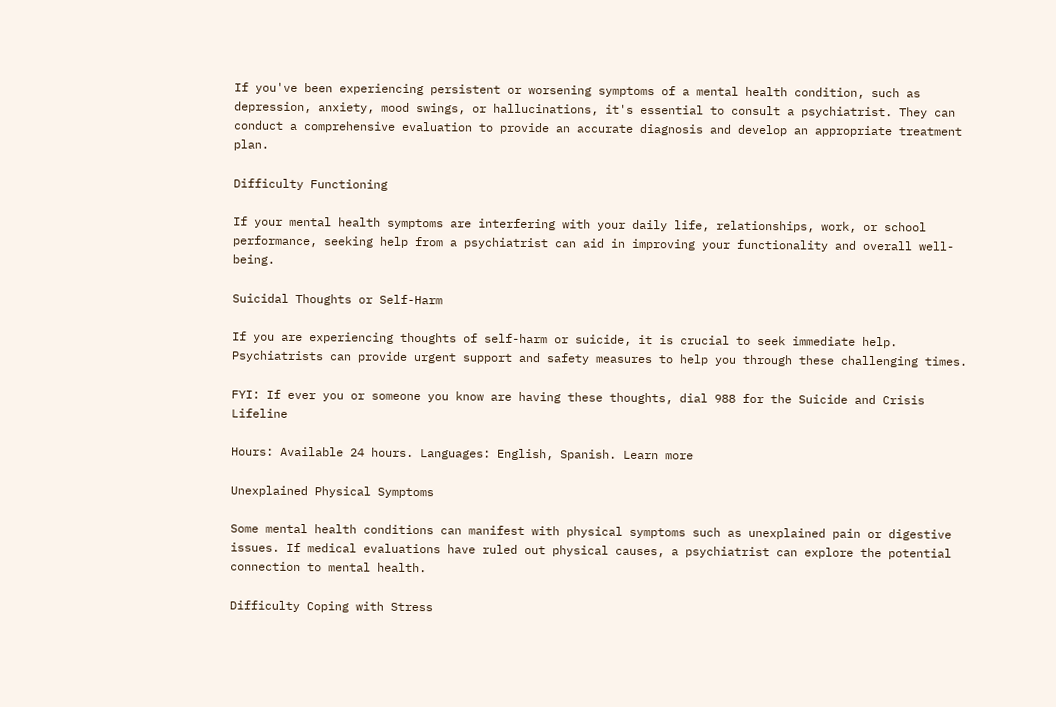If you've been experiencing persistent or worsening symptoms of a mental health condition, such as depression, anxiety, mood swings, or hallucinations, it's essential to consult a psychiatrist. They can conduct a comprehensive evaluation to provide an accurate diagnosis and develop an appropriate treatment plan.

Difficulty Functioning

If your mental health symptoms are interfering with your daily life, relationships, work, or school performance, seeking help from a psychiatrist can aid in improving your functionality and overall well-being.

Suicidal Thoughts or Self-Harm

If you are experiencing thoughts of self-harm or suicide, it is crucial to seek immediate help. Psychiatrists can provide urgent support and safety measures to help you through these challenging times.

FYI: If ever you or someone you know are having these thoughts, dial 988 for the Suicide and Crisis Lifeline

Hours: Available 24 hours. Languages: English, Spanish. Learn more

Unexplained Physical Symptoms

Some mental health conditions can manifest with physical symptoms such as unexplained pain or digestive issues. If medical evaluations have ruled out physical causes, a psychiatrist can explore the potential connection to mental health.

Difficulty Coping with Stress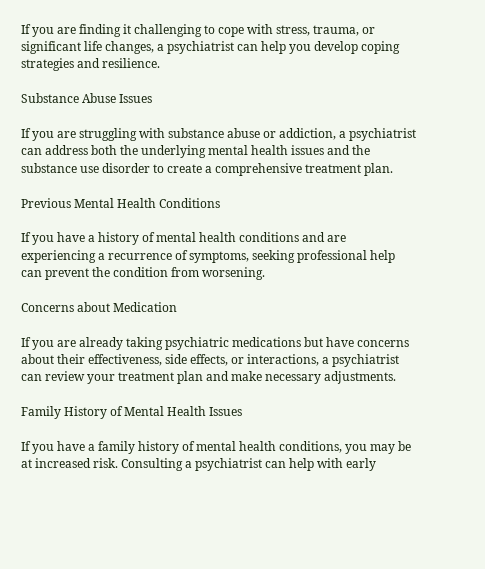If you are finding it challenging to cope with stress, trauma, or significant life changes, a psychiatrist can help you develop coping strategies and resilience.

Substance Abuse Issues

If you are struggling with substance abuse or addiction, a psychiatrist can address both the underlying mental health issues and the substance use disorder to create a comprehensive treatment plan.

Previous Mental Health Conditions

If you have a history of mental health conditions and are experiencing a recurrence of symptoms, seeking professional help can prevent the condition from worsening.

Concerns about Medication

If you are already taking psychiatric medications but have concerns about their effectiveness, side effects, or interactions, a psychiatrist can review your treatment plan and make necessary adjustments.

Family History of Mental Health Issues

If you have a family history of mental health conditions, you may be at increased risk. Consulting a psychiatrist can help with early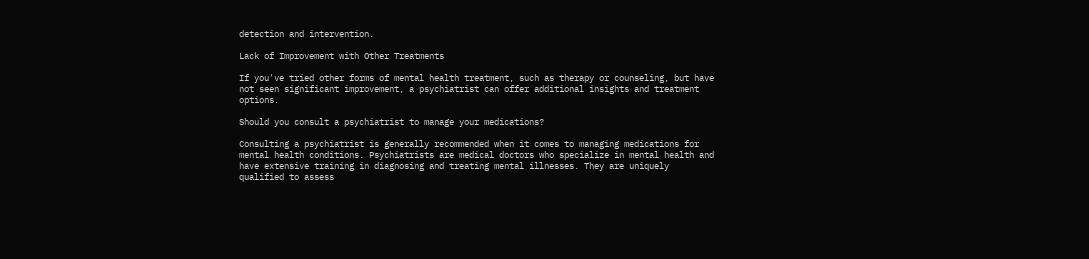detection and intervention.

Lack of Improvement with Other Treatments

If you've tried other forms of mental health treatment, such as therapy or counseling, but have not seen significant improvement, a psychiatrist can offer additional insights and treatment options.

Should you consult a psychiatrist to manage your medications?

Consulting a psychiatrist is generally recommended when it comes to managing medications for mental health conditions. Psychiatrists are medical doctors who specialize in mental health and have extensive training in diagnosing and treating mental illnesses. They are uniquely qualified to assess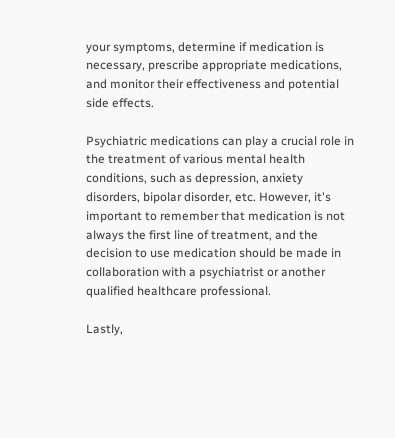your symptoms, determine if medication is necessary, prescribe appropriate medications, and monitor their effectiveness and potential side effects.

Psychiatric medications can play a crucial role in the treatment of various mental health conditions, such as depression, anxiety disorders, bipolar disorder, etc. However, it's important to remember that medication is not always the first line of treatment, and the decision to use medication should be made in collaboration with a psychiatrist or another qualified healthcare professional.

Lastly,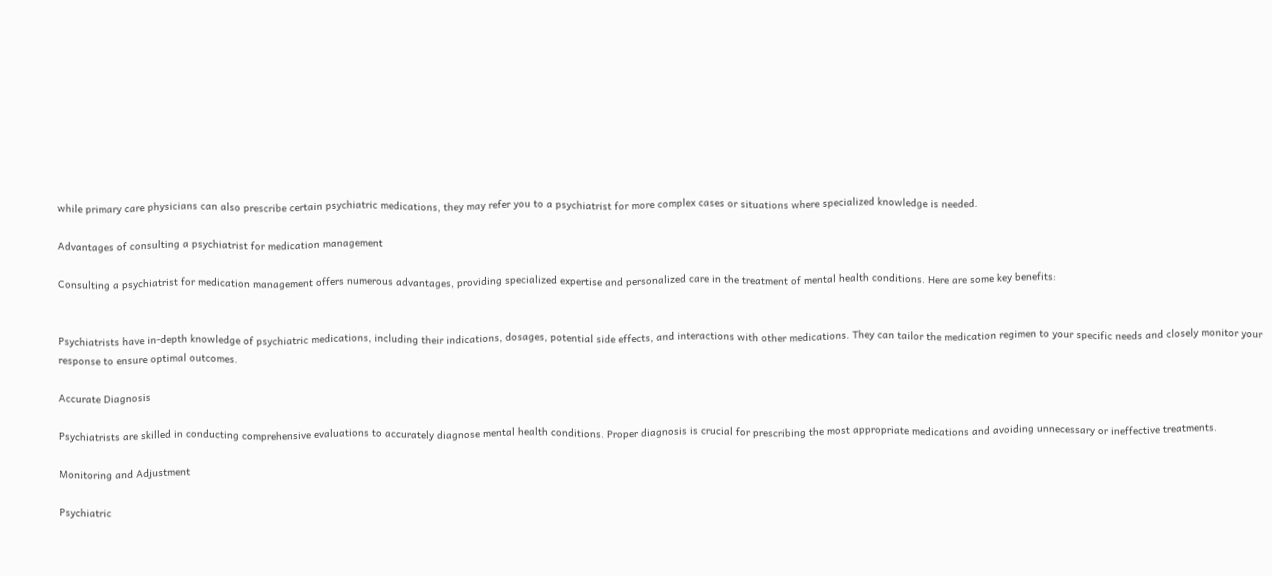while primary care physicians can also prescribe certain psychiatric medications, they may refer you to a psychiatrist for more complex cases or situations where specialized knowledge is needed.

Advantages of consulting a psychiatrist for medication management

Consulting a psychiatrist for medication management offers numerous advantages, providing specialized expertise and personalized care in the treatment of mental health conditions. Here are some key benefits:


Psychiatrists have in-depth knowledge of psychiatric medications, including their indications, dosages, potential side effects, and interactions with other medications. They can tailor the medication regimen to your specific needs and closely monitor your response to ensure optimal outcomes.

Accurate Diagnosis

Psychiatrists are skilled in conducting comprehensive evaluations to accurately diagnose mental health conditions. Proper diagnosis is crucial for prescribing the most appropriate medications and avoiding unnecessary or ineffective treatments.

Monitoring and Adjustment

Psychiatric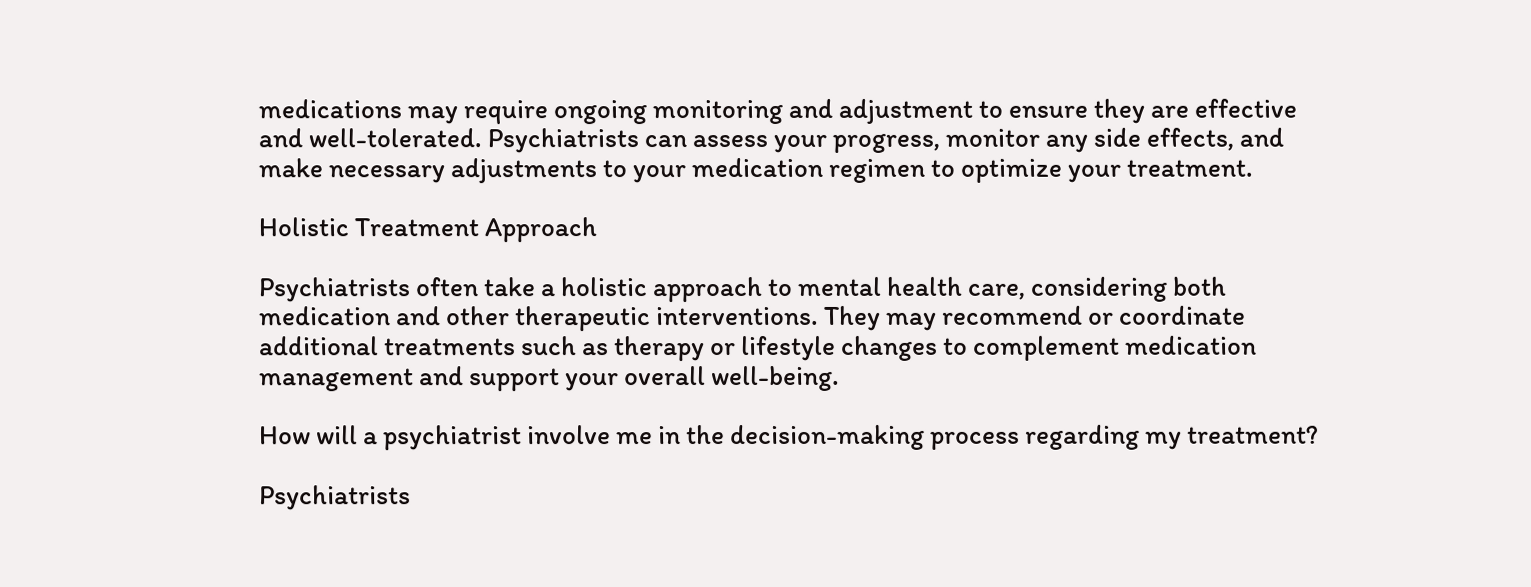medications may require ongoing monitoring and adjustment to ensure they are effective and well-tolerated. Psychiatrists can assess your progress, monitor any side effects, and make necessary adjustments to your medication regimen to optimize your treatment.

Holistic Treatment Approach

Psychiatrists often take a holistic approach to mental health care, considering both medication and other therapeutic interventions. They may recommend or coordinate additional treatments such as therapy or lifestyle changes to complement medication management and support your overall well-being.

How will a psychiatrist involve me in the decision-making process regarding my treatment?

Psychiatrists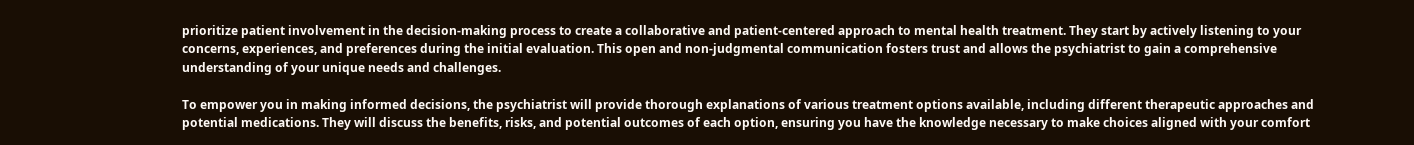prioritize patient involvement in the decision-making process to create a collaborative and patient-centered approach to mental health treatment. They start by actively listening to your concerns, experiences, and preferences during the initial evaluation. This open and non-judgmental communication fosters trust and allows the psychiatrist to gain a comprehensive understanding of your unique needs and challenges.

To empower you in making informed decisions, the psychiatrist will provide thorough explanations of various treatment options available, including different therapeutic approaches and potential medications. They will discuss the benefits, risks, and potential outcomes of each option, ensuring you have the knowledge necessary to make choices aligned with your comfort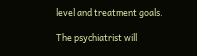level and treatment goals.

The psychiatrist will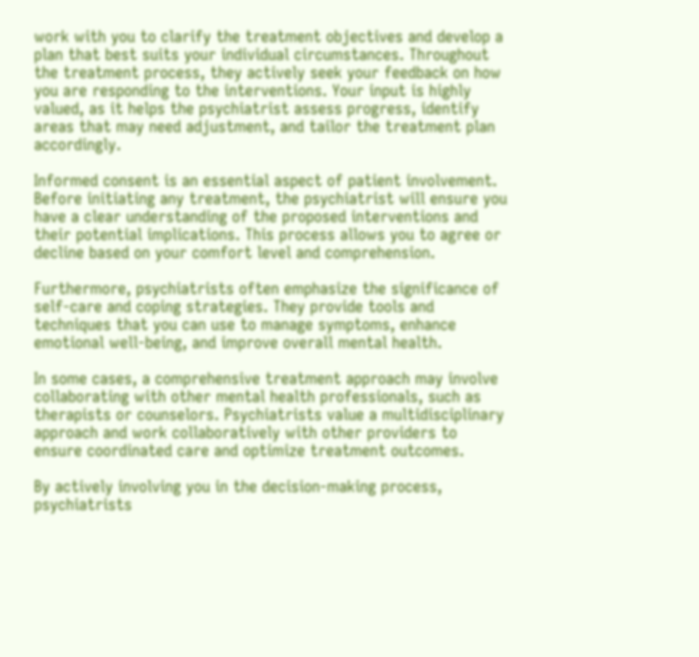work with you to clarify the treatment objectives and develop a plan that best suits your individual circumstances. Throughout the treatment process, they actively seek your feedback on how you are responding to the interventions. Your input is highly valued, as it helps the psychiatrist assess progress, identify areas that may need adjustment, and tailor the treatment plan accordingly.

Informed consent is an essential aspect of patient involvement. Before initiating any treatment, the psychiatrist will ensure you have a clear understanding of the proposed interventions and their potential implications. This process allows you to agree or decline based on your comfort level and comprehension.

Furthermore, psychiatrists often emphasize the significance of self-care and coping strategies. They provide tools and techniques that you can use to manage symptoms, enhance emotional well-being, and improve overall mental health.

In some cases, a comprehensive treatment approach may involve collaborating with other mental health professionals, such as therapists or counselors. Psychiatrists value a multidisciplinary approach and work collaboratively with other providers to ensure coordinated care and optimize treatment outcomes.

By actively involving you in the decision-making process, psychiatrists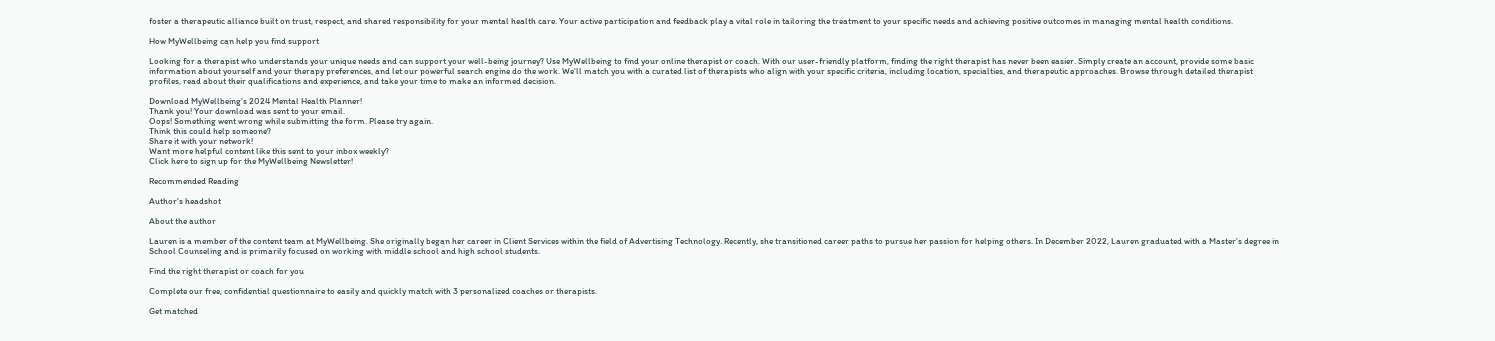foster a therapeutic alliance built on trust, respect, and shared responsibility for your mental health care. Your active participation and feedback play a vital role in tailoring the treatment to your specific needs and achieving positive outcomes in managing mental health conditions.

How MyWellbeing can help you find support

Looking for a therapist who understands your unique needs and can support your well-being journey? Use MyWellbeing to find your online therapist or coach. With our user-friendly platform, finding the right therapist has never been easier. Simply create an account, provide some basic information about yourself and your therapy preferences, and let our powerful search engine do the work. We'll match you with a curated list of therapists who align with your specific criteria, including location, specialties, and therapeutic approaches. Browse through detailed therapist profiles, read about their qualifications and experience, and take your time to make an informed decision.

Download MyWellbeing's 2024 Mental Health Planner!
Thank you! Your download was sent to your email.
Oops! Something went wrong while submitting the form. Please try again.
Think this could help someone?
Share it with your network!
Want more helpful content like this sent to your inbox weekly?
Click here to sign up for the MyWellbeing Newsletter!

Recommended Reading

Author's headshot

About the author

Lauren is a member of the content team at MyWellbeing. She originally began her career in Client Services within the field of Advertising Technology. Recently, she transitioned career paths to pursue her passion for helping others. In December 2022, Lauren graduated with a Master’s degree in School Counseling and is primarily focused on working with middle school and high school students.

Find the right therapist or coach for you

Complete our free, confidential questionnaire to easily and quickly match with 3 personalized coaches or therapists.

Get matched